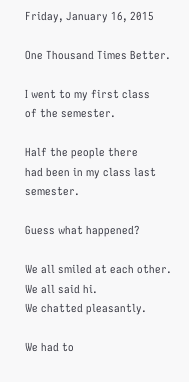Friday, January 16, 2015

One Thousand Times Better.

I went to my first class
of the semester.

Half the people there
had been in my class last semester.

Guess what happened?

We all smiled at each other.
We all said hi.
We chatted pleasantly.

We had to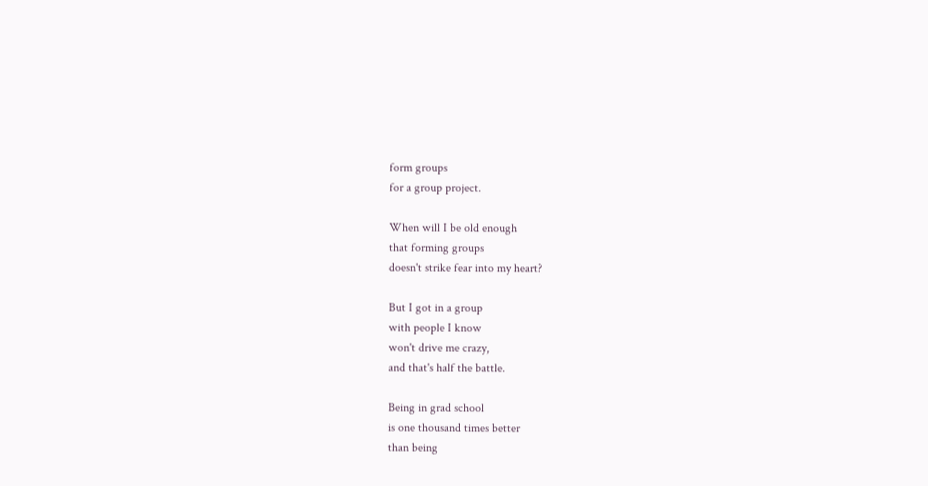form groups
for a group project.

When will I be old enough
that forming groups
doesn't strike fear into my heart?

But I got in a group
with people I know
won't drive me crazy,
and that's half the battle.

Being in grad school
is one thousand times better
than being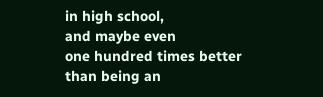in high school,
and maybe even
one hundred times better
than being an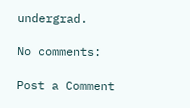undergrad.

No comments:

Post a Comment